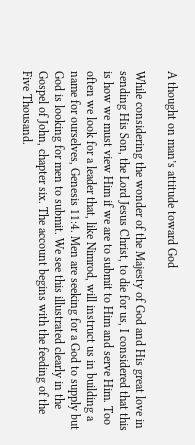A thought on man’s attitude toward God

While considering the wonder of the Majesty of God and His great love in sending His Son, the Lord Jesus Christ, to die for us, I considered that this is how we must view Him if we are to submit to Him and serve Him. Too often we look for a leader that, like Nimrod, will instruct us in building a name for ourselves, Genesis 11:4. Men are seeking for a God to supply but God is looking for men to submit. We see this illustrated clearly in the Gospel of John, chapter six. The account begins with the feeding of the Five Thousand.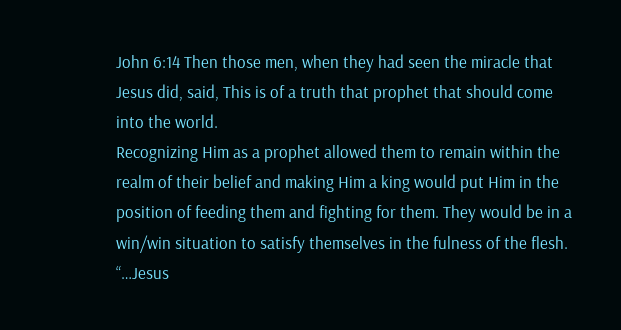John 6:14 Then those men, when they had seen the miracle that Jesus did, said, This is of a truth that prophet that should come into the world.
Recognizing Him as a prophet allowed them to remain within the realm of their belief and making Him a king would put Him in the position of feeding them and fighting for them. They would be in a win/win situation to satisfy themselves in the fulness of the flesh.
“…Jesus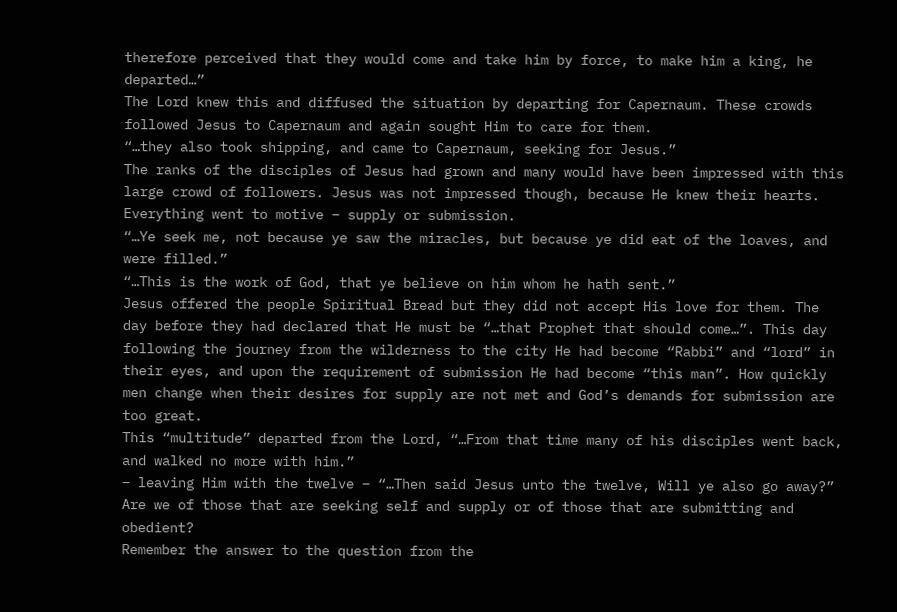therefore perceived that they would come and take him by force, to make him a king, he departed…”
The Lord knew this and diffused the situation by departing for Capernaum. These crowds followed Jesus to Capernaum and again sought Him to care for them.
“…they also took shipping, and came to Capernaum, seeking for Jesus.”
The ranks of the disciples of Jesus had grown and many would have been impressed with this large crowd of followers. Jesus was not impressed though, because He knew their hearts. Everything went to motive – supply or submission.
“…Ye seek me, not because ye saw the miracles, but because ye did eat of the loaves, and were filled.”
“…This is the work of God, that ye believe on him whom he hath sent.”
Jesus offered the people Spiritual Bread but they did not accept His love for them. The day before they had declared that He must be “…that Prophet that should come…”. This day following the journey from the wilderness to the city He had become “Rabbi” and “lord” in their eyes, and upon the requirement of submission He had become “this man”. How quickly men change when their desires for supply are not met and God’s demands for submission are too great.
This “multitude” departed from the Lord, “…From that time many of his disciples went back, and walked no more with him.”
– leaving Him with the twelve – “…Then said Jesus unto the twelve, Will ye also go away?”
Are we of those that are seeking self and supply or of those that are submitting and obedient?
Remember the answer to the question from the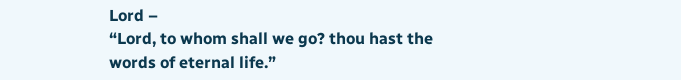Lord –
“Lord, to whom shall we go? thou hast the words of eternal life.”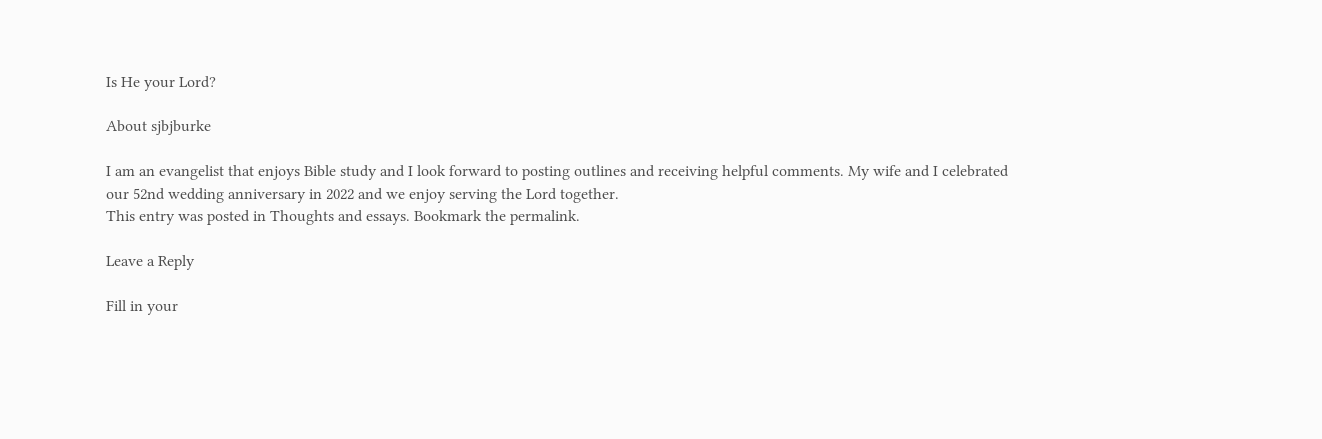Is He your Lord?

About sjbjburke

I am an evangelist that enjoys Bible study and I look forward to posting outlines and receiving helpful comments. My wife and I celebrated our 52nd wedding anniversary in 2022 and we enjoy serving the Lord together.
This entry was posted in Thoughts and essays. Bookmark the permalink.

Leave a Reply

Fill in your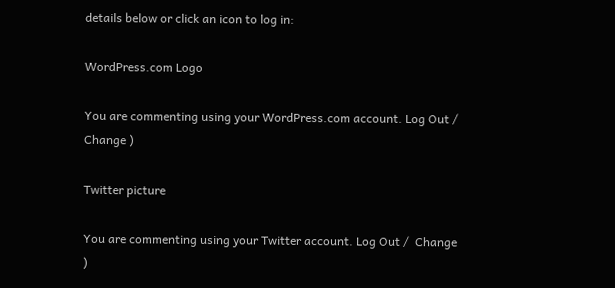details below or click an icon to log in:

WordPress.com Logo

You are commenting using your WordPress.com account. Log Out /  Change )

Twitter picture

You are commenting using your Twitter account. Log Out /  Change )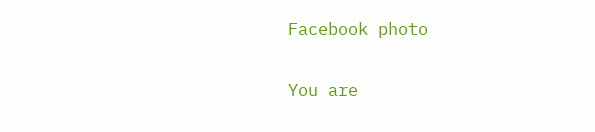Facebook photo

You are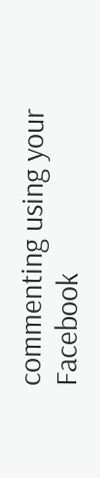commenting using your Facebook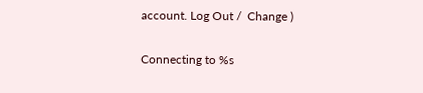account. Log Out /  Change )

Connecting to %s